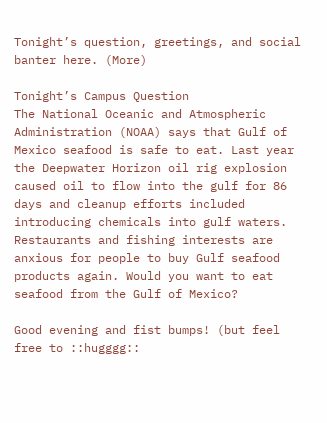Tonight’s question, greetings, and social banter here. (More)

Tonight’s Campus Question
The National Oceanic and Atmospheric Administration (NOAA) says that Gulf of Mexico seafood is safe to eat. Last year the Deepwater Horizon oil rig explosion caused oil to flow into the gulf for 86 days and cleanup efforts included introducing chemicals into gulf waters. Restaurants and fishing interests are anxious for people to buy Gulf seafood products again. Would you want to eat seafood from the Gulf of Mexico?

Good evening and fist bumps! (but feel free to ::hugggg::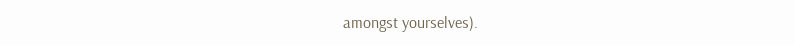amongst yourselves).